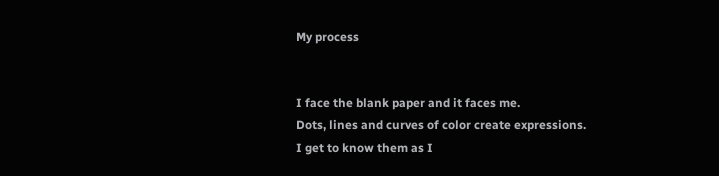My process


I face the blank paper and it faces me.
Dots, lines and curves of color create expressions.
I get to know them as I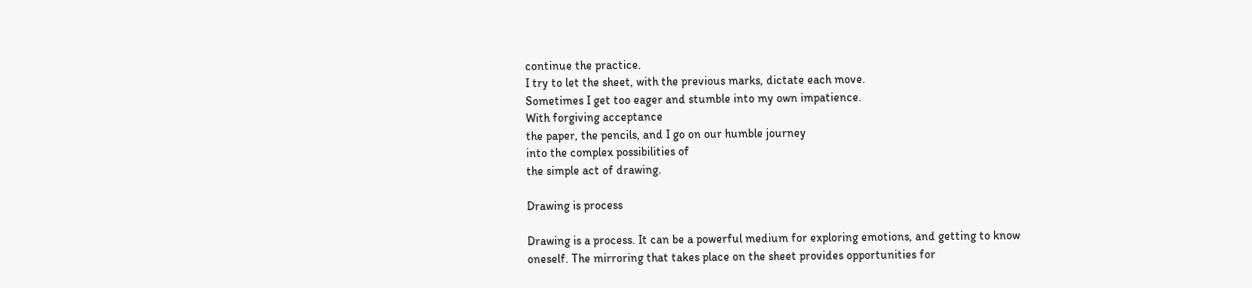continue the practice.
I try to let the sheet, with the previous marks, dictate each move.
Sometimes I get too eager and stumble into my own impatience.
With forgiving acceptance
the paper, the pencils, and I go on our humble journey
into the complex possibilities of
the simple act of drawing.

Drawing is process

Drawing is a process. It can be a powerful medium for exploring emotions, and getting to know oneself. The mirroring that takes place on the sheet provides opportunities for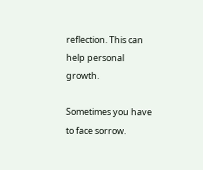reflection. This can help personal growth.

Sometimes you have to face sorrow.